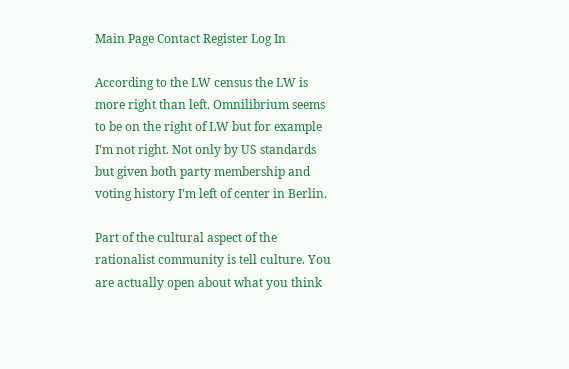Main Page Contact Register Log In

According to the LW census the LW is more right than left. Omnilibrium seems to be on the right of LW but for example I'm not right. Not only by US standards but given both party membership and voting history I'm left of center in Berlin.

Part of the cultural aspect of the rationalist community is tell culture. You are actually open about what you think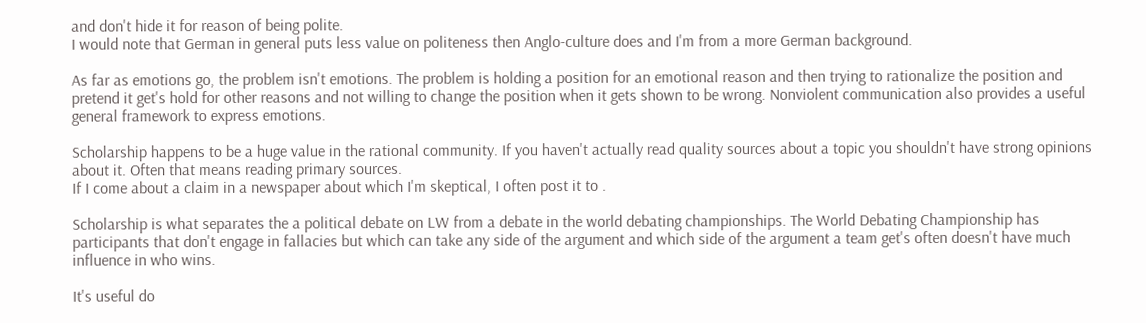and don't hide it for reason of being polite.
I would note that German in general puts less value on politeness then Anglo-culture does and I'm from a more German background.

As far as emotions go, the problem isn't emotions. The problem is holding a position for an emotional reason and then trying to rationalize the position and pretend it get's hold for other reasons and not willing to change the position when it gets shown to be wrong. Nonviolent communication also provides a useful general framework to express emotions.

Scholarship happens to be a huge value in the rational community. If you haven't actually read quality sources about a topic you shouldn't have strong opinions about it. Often that means reading primary sources.
If I come about a claim in a newspaper about which I'm skeptical, I often post it to .

Scholarship is what separates the a political debate on LW from a debate in the world debating championships. The World Debating Championship has participants that don't engage in fallacies but which can take any side of the argument and which side of the argument a team get's often doesn't have much influence in who wins.

It's useful do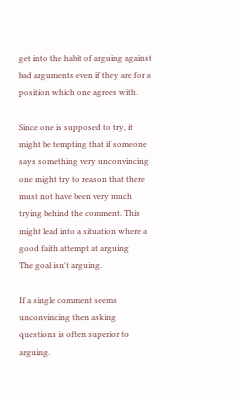get into the habit of arguing against bad arguments even if they are for a position which one agrees with.

Since one is supposed to try, it might be tempting that if someone says something very unconvincing one might try to reason that there must not have been very much trying behind the comment. This might lead into a situation where a good faith attempt at arguing
The goal isn't arguing.

If a single comment seems unconvincing then asking questions is often superior to arguing.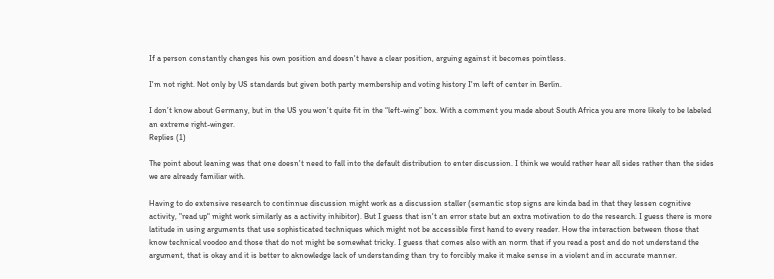If a person constantly changes his own position and doesn't have a clear position, arguing against it becomes pointless.

I'm not right. Not only by US standards but given both party membership and voting history I'm left of center in Berlin.

I don’t know about Germany, but in the US you won’t quite fit in the “left-wing” box. With a comment you made about South Africa you are more likely to be labeled an extreme right-winger.
Replies (1)

The point about leaning was that one doesn't need to fall into the default distribution to enter discussion. I think we would rather hear all sides rather than the sides we are already familiar with.

Having to do extensive research to continnue discussion might work as a discussion staller (semantic stop signs are kinda bad in that they lessen cognitive activity, "read up" might work similarly as a activity inhibitor). But I guess that isn't an error state but an extra motivation to do the research. I guess there is more latitude in using arguments that use sophisticated techniques which might not be accessible first hand to every reader. How the interaction between those that know technical voodoo and those that do not might be somewhat tricky. I guess that comes also with an norm that if you read a post and do not understand the argument, that is okay and it is better to aknowledge lack of understanding than try to forcibly make it make sense in a violent and in accurate manner.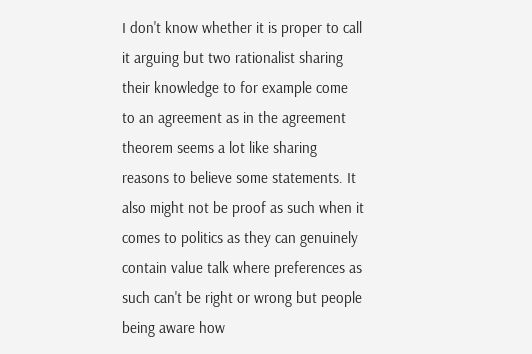I don't know whether it is proper to call it arguing but two rationalist sharing their knowledge to for example come to an agreement as in the agreement theorem seems a lot like sharing reasons to believe some statements. It also might not be proof as such when it comes to politics as they can genuinely contain value talk where preferences as such can't be right or wrong but people being aware how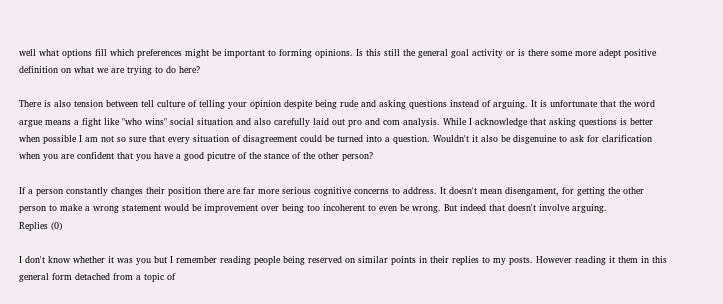well what options fill which preferences might be important to forming opinions. Is this still the general goal activity or is there some more adept positive definition on what we are trying to do here?

There is also tension between tell culture of telling your opinion despite being rude and asking questions instead of arguing. It is unfortunate that the word argue means a fight like "who wins" social situation and also carefully laid out pro and com analysis. While I acknowledge that asking questions is better when possible I am not so sure that every situation of disagreement could be turned into a question. Wouldn't it also be disgenuine to ask for clarification when you are confident that you have a good picutre of the stance of the other person?

If a person constantly changes their position there are far more serious cognitive concerns to address. It doesn't mean disengament, for getting the other person to make a wrong statement would be improvement over being too incoherent to even be wrong. But indeed that doesn't involve arguing.
Replies (0)

I don't know whether it was you but I remember reading people being reserved on similar points in their replies to my posts. However reading it them in this general form detached from a topic of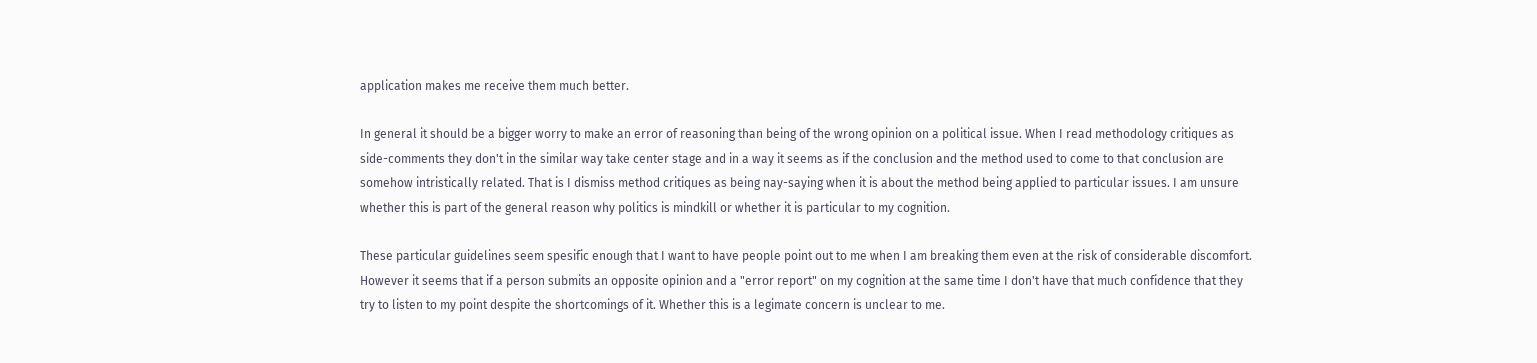application makes me receive them much better.

In general it should be a bigger worry to make an error of reasoning than being of the wrong opinion on a political issue. When I read methodology critiques as side-comments they don't in the similar way take center stage and in a way it seems as if the conclusion and the method used to come to that conclusion are somehow intristically related. That is I dismiss method critiques as being nay-saying when it is about the method being applied to particular issues. I am unsure whether this is part of the general reason why politics is mindkill or whether it is particular to my cognition.

These particular guidelines seem spesific enough that I want to have people point out to me when I am breaking them even at the risk of considerable discomfort. However it seems that if a person submits an opposite opinion and a "error report" on my cognition at the same time I don't have that much confidence that they try to listen to my point despite the shortcomings of it. Whether this is a legimate concern is unclear to me.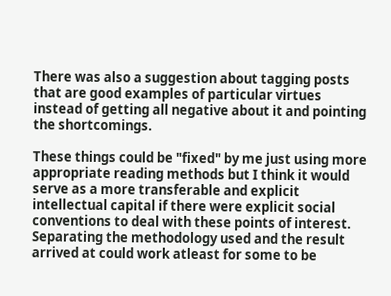There was also a suggestion about tagging posts that are good examples of particular virtues instead of getting all negative about it and pointing the shortcomings.

These things could be "fixed" by me just using more appropriate reading methods but I think it would serve as a more transferable and explicit intellectual capital if there were explicit social conventions to deal with these points of interest. Separating the methodology used and the result arrived at could work atleast for some to be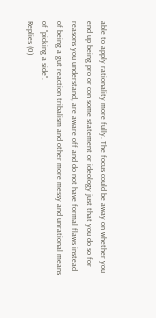able to apply rationality more fully. The focus could be away on whether you end up being pro or con some statement or ideology just that you do so for reasons you understand, are aware off and do not have formal flaws instead of being a gut reaction tribalism and other more messy and unrational means of "picking a side".
Replies (0)